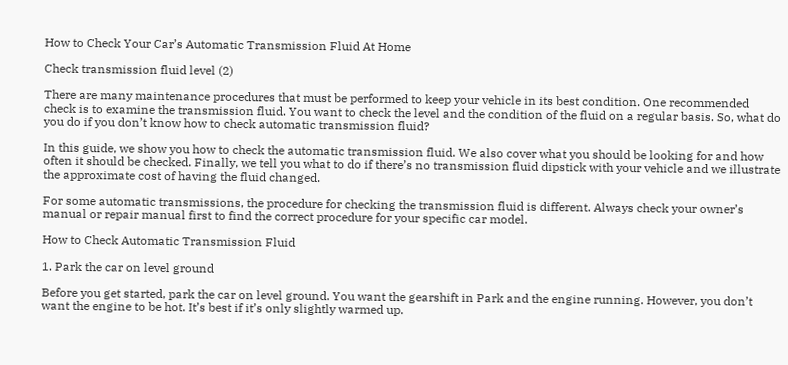How to Check Your Car’s Automatic Transmission Fluid At Home

Check transmission fluid level (2)

There are many maintenance procedures that must be performed to keep your vehicle in its best condition. One recommended check is to examine the transmission fluid. You want to check the level and the condition of the fluid on a regular basis. So, what do you do if you don’t know how to check automatic transmission fluid?

In this guide, we show you how to check the automatic transmission fluid. We also cover what you should be looking for and how often it should be checked. Finally, we tell you what to do if there’s no transmission fluid dipstick with your vehicle and we illustrate the approximate cost of having the fluid changed.

For some automatic transmissions, the procedure for checking the transmission fluid is different. Always check your owner’s manual or repair manual first to find the correct procedure for your specific car model.

How to Check Automatic Transmission Fluid

1. Park the car on level ground

Before you get started, park the car on level ground. You want the gearshift in Park and the engine running. However, you don’t want the engine to be hot. It’s best if it’s only slightly warmed up.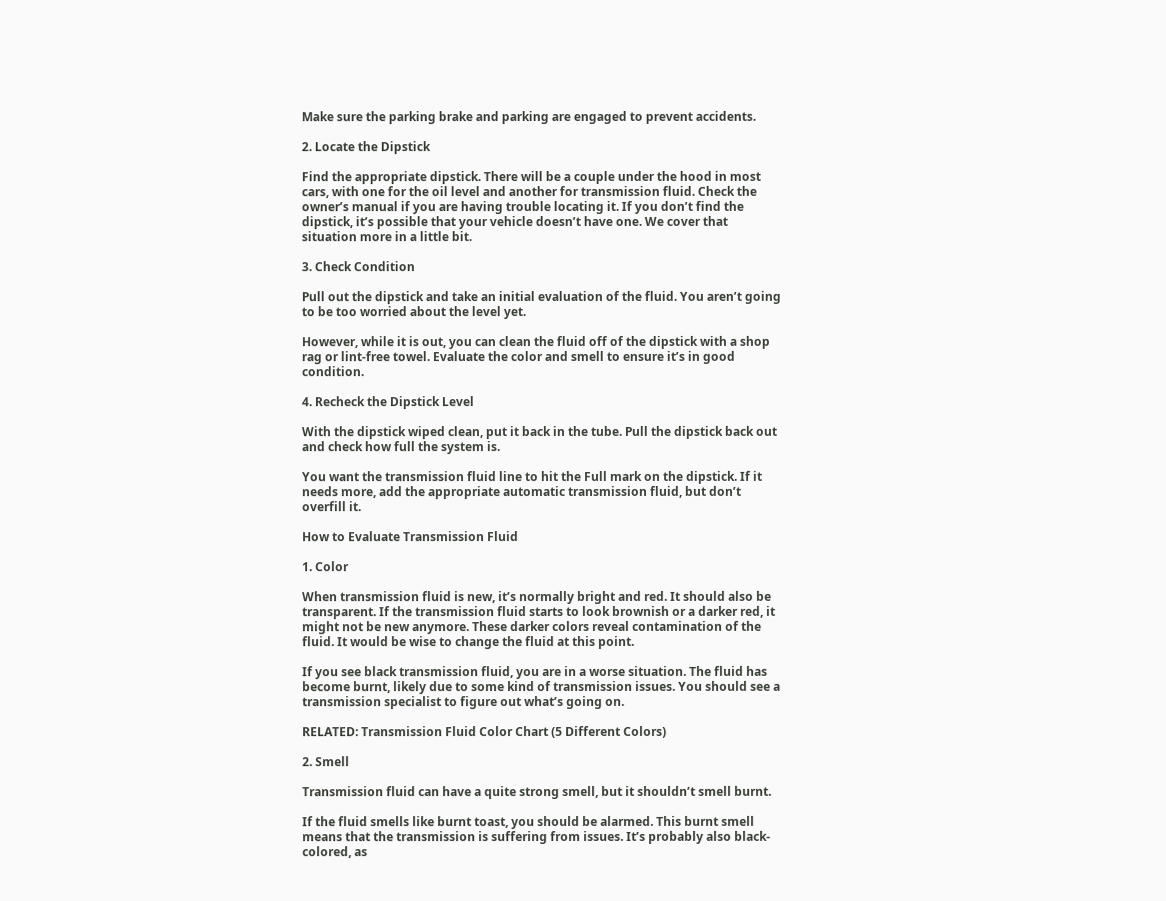Make sure the parking brake and parking are engaged to prevent accidents.

2. Locate the Dipstick

Find the appropriate dipstick. There will be a couple under the hood in most cars, with one for the oil level and another for transmission fluid. Check the owner’s manual if you are having trouble locating it. If you don’t find the dipstick, it’s possible that your vehicle doesn’t have one. We cover that situation more in a little bit.

3. Check Condition

Pull out the dipstick and take an initial evaluation of the fluid. You aren’t going to be too worried about the level yet.

However, while it is out, you can clean the fluid off of the dipstick with a shop rag or lint-free towel. Evaluate the color and smell to ensure it’s in good condition.

4. Recheck the Dipstick Level

With the dipstick wiped clean, put it back in the tube. Pull the dipstick back out and check how full the system is.

You want the transmission fluid line to hit the Full mark on the dipstick. If it needs more, add the appropriate automatic transmission fluid, but don’t overfill it.

How to Evaluate Transmission Fluid

1. Color

When transmission fluid is new, it’s normally bright and red. It should also be transparent. If the transmission fluid starts to look brownish or a darker red, it might not be new anymore. These darker colors reveal contamination of the fluid. It would be wise to change the fluid at this point.

If you see black transmission fluid, you are in a worse situation. The fluid has become burnt, likely due to some kind of transmission issues. You should see a transmission specialist to figure out what’s going on.

RELATED: Transmission Fluid Color Chart (5 Different Colors)

2. Smell

Transmission fluid can have a quite strong smell, but it shouldn’t smell burnt.

If the fluid smells like burnt toast, you should be alarmed. This burnt smell means that the transmission is suffering from issues. It’s probably also black-colored, as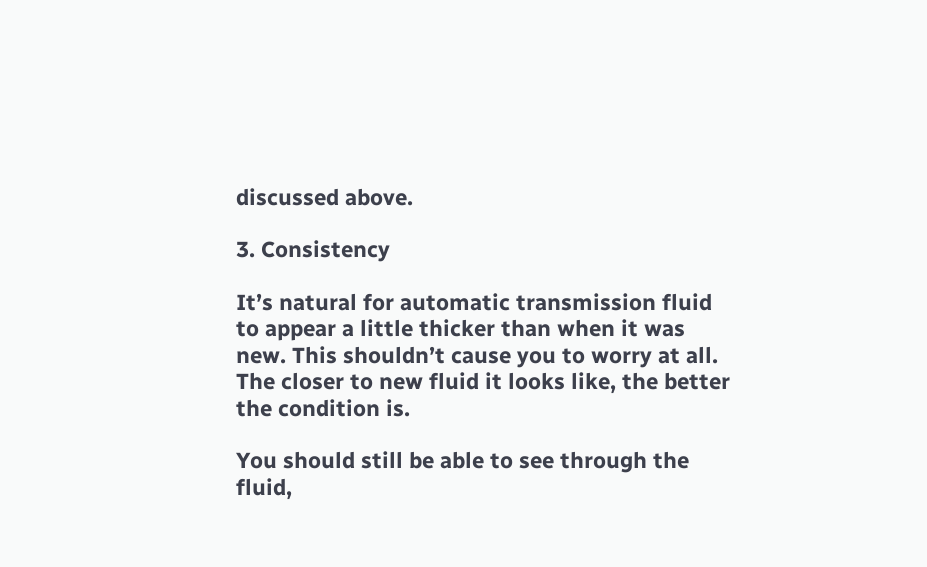discussed above.

3. Consistency

It’s natural for automatic transmission fluid to appear a little thicker than when it was new. This shouldn’t cause you to worry at all. The closer to new fluid it looks like, the better the condition is.

You should still be able to see through the fluid,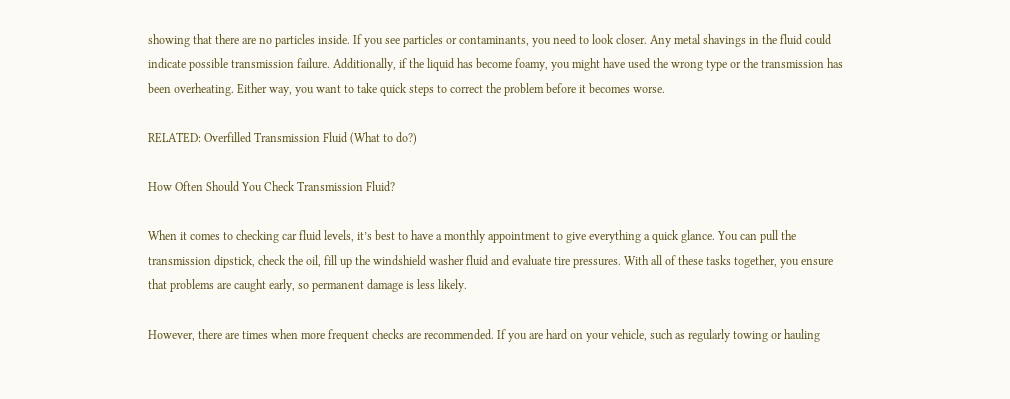showing that there are no particles inside. If you see particles or contaminants, you need to look closer. Any metal shavings in the fluid could indicate possible transmission failure. Additionally, if the liquid has become foamy, you might have used the wrong type or the transmission has been overheating. Either way, you want to take quick steps to correct the problem before it becomes worse.

RELATED: Overfilled Transmission Fluid (What to do?)

How Often Should You Check Transmission Fluid?

When it comes to checking car fluid levels, it’s best to have a monthly appointment to give everything a quick glance. You can pull the transmission dipstick, check the oil, fill up the windshield washer fluid and evaluate tire pressures. With all of these tasks together, you ensure that problems are caught early, so permanent damage is less likely.

However, there are times when more frequent checks are recommended. If you are hard on your vehicle, such as regularly towing or hauling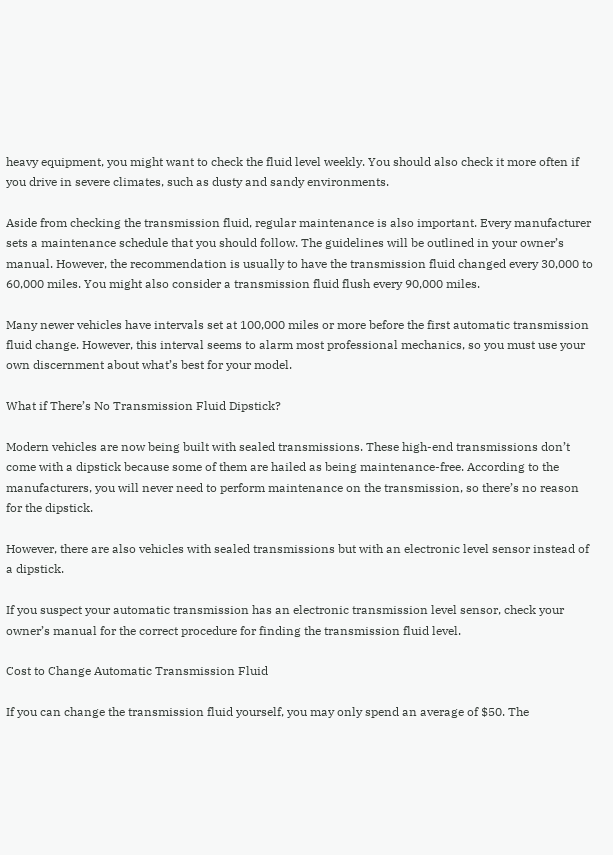heavy equipment, you might want to check the fluid level weekly. You should also check it more often if you drive in severe climates, such as dusty and sandy environments.

Aside from checking the transmission fluid, regular maintenance is also important. Every manufacturer sets a maintenance schedule that you should follow. The guidelines will be outlined in your owner’s manual. However, the recommendation is usually to have the transmission fluid changed every 30,000 to 60,000 miles. You might also consider a transmission fluid flush every 90,000 miles.

Many newer vehicles have intervals set at 100,000 miles or more before the first automatic transmission fluid change. However, this interval seems to alarm most professional mechanics, so you must use your own discernment about what’s best for your model.

What if There’s No Transmission Fluid Dipstick?

Modern vehicles are now being built with sealed transmissions. These high-end transmissions don’t come with a dipstick because some of them are hailed as being maintenance-free. According to the manufacturers, you will never need to perform maintenance on the transmission, so there’s no reason for the dipstick.

However, there are also vehicles with sealed transmissions but with an electronic level sensor instead of a dipstick.

If you suspect your automatic transmission has an electronic transmission level sensor, check your owner’s manual for the correct procedure for finding the transmission fluid level.

Cost to Change Automatic Transmission Fluid

If you can change the transmission fluid yourself, you may only spend an average of $50. The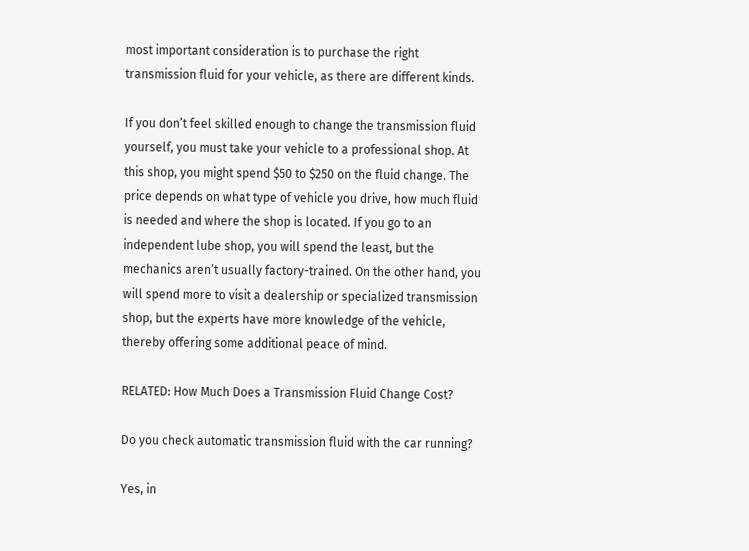most important consideration is to purchase the right transmission fluid for your vehicle, as there are different kinds.

If you don’t feel skilled enough to change the transmission fluid yourself, you must take your vehicle to a professional shop. At this shop, you might spend $50 to $250 on the fluid change. The price depends on what type of vehicle you drive, how much fluid is needed and where the shop is located. If you go to an independent lube shop, you will spend the least, but the mechanics aren’t usually factory-trained. On the other hand, you will spend more to visit a dealership or specialized transmission shop, but the experts have more knowledge of the vehicle, thereby offering some additional peace of mind.

RELATED: How Much Does a Transmission Fluid Change Cost?

Do you check automatic transmission fluid with the car running?

Yes, in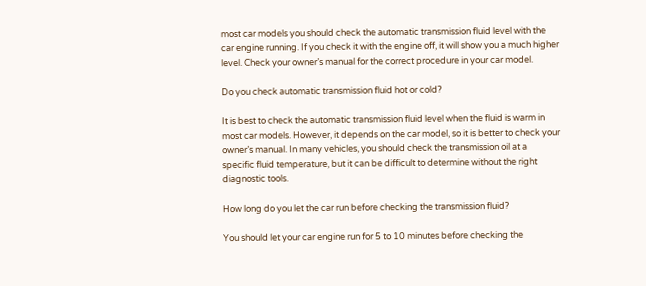most car models you should check the automatic transmission fluid level with the car engine running. If you check it with the engine off, it will show you a much higher level. Check your owner’s manual for the correct procedure in your car model.

Do you check automatic transmission fluid hot or cold?

It is best to check the automatic transmission fluid level when the fluid is warm in most car models. However, it depends on the car model, so it is better to check your owner’s manual. In many vehicles, you should check the transmission oil at a specific fluid temperature, but it can be difficult to determine without the right diagnostic tools.

How long do you let the car run before checking the transmission fluid?

You should let your car engine run for 5 to 10 minutes before checking the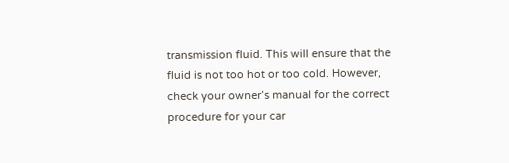transmission fluid. This will ensure that the fluid is not too hot or too cold. However, check your owner’s manual for the correct procedure for your car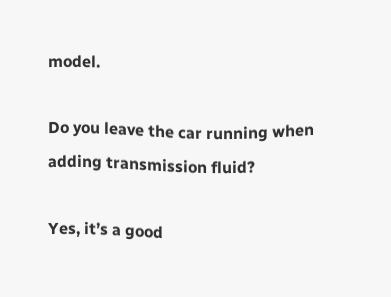model.

Do you leave the car running when adding transmission fluid?

Yes, it’s a good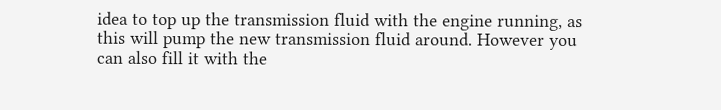idea to top up the transmission fluid with the engine running, as this will pump the new transmission fluid around. However you can also fill it with the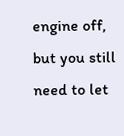engine off, but you still need to let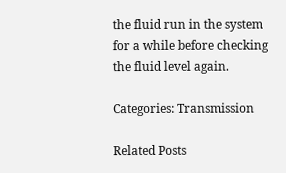the fluid run in the system for a while before checking the fluid level again.

Categories: Transmission

Related Posts